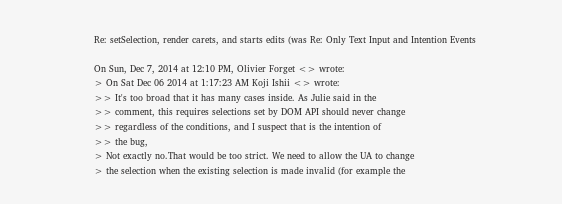Re: setSelection, render carets, and starts edits (was Re: Only Text Input and Intention Events

On Sun, Dec 7, 2014 at 12:10 PM, Olivier Forget <> wrote:
> On Sat Dec 06 2014 at 1:17:23 AM Koji Ishii <> wrote:
>> It's too broad that it has many cases inside. As Julie said in the
>> comment, this requires selections set by DOM API should never change
>> regardless of the conditions, and I suspect that is the intention of
>> the bug,
> Not exactly no.That would be too strict. We need to allow the UA to change
> the selection when the existing selection is made invalid (for example the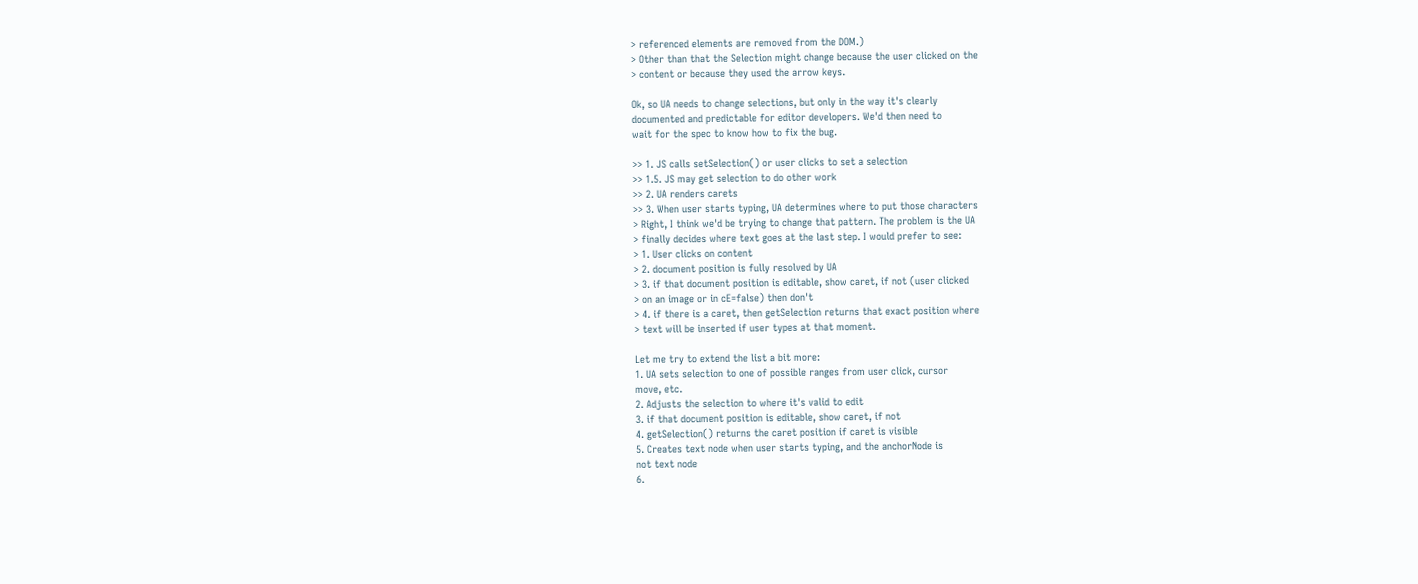> referenced elements are removed from the DOM.)
> Other than that the Selection might change because the user clicked on the
> content or because they used the arrow keys.

Ok, so UA needs to change selections, but only in the way it's clearly
documented and predictable for editor developers. We'd then need to
wait for the spec to know how to fix the bug.

>> 1. JS calls setSelection() or user clicks to set a selection
>> 1.5. JS may get selection to do other work
>> 2. UA renders carets
>> 3. When user starts typing, UA determines where to put those characters
> Right, I think we'd be trying to change that pattern. The problem is the UA
> finally decides where text goes at the last step. I would prefer to see:
> 1. User clicks on content
> 2. document position is fully resolved by UA
> 3. if that document position is editable, show caret, if not (user clicked
> on an image or in cE=false) then don't
> 4. if there is a caret, then getSelection returns that exact position where
> text will be inserted if user types at that moment.

Let me try to extend the list a bit more:
1. UA sets selection to one of possible ranges from user click, cursor
move, etc.
2. Adjusts the selection to where it's valid to edit
3. if that document position is editable, show caret, if not
4. getSelection() returns the caret position if caret is visible
5. Creates text node when user starts typing, and the anchorNode is
not text node
6.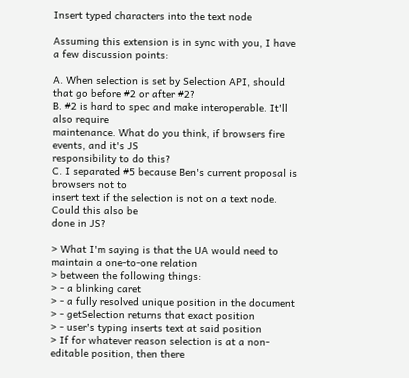Insert typed characters into the text node

Assuming this extension is in sync with you, I have a few discussion points:

A. When selection is set by Selection API, should that go before #2 or after #2?
B. #2 is hard to spec and make interoperable. It'll also require
maintenance. What do you think, if browsers fire events, and it's JS
responsibility to do this?
C. I separated #5 because Ben's current proposal is browsers not to
insert text if the selection is not on a text node. Could this also be
done in JS?

> What I'm saying is that the UA would need to maintain a one-to-one relation
> between the following things:
> - a blinking caret
> - a fully resolved unique position in the document
> - getSelection returns that exact position
> - user's typing inserts text at said position
> If for whatever reason selection is at a non-editable position, then there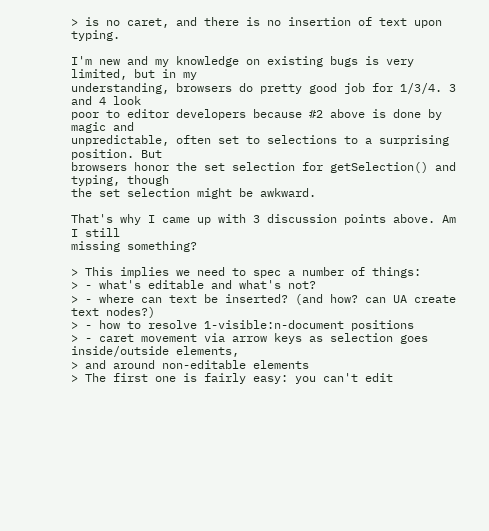> is no caret, and there is no insertion of text upon typing.

I'm new and my knowledge on existing bugs is very limited, but in my
understanding, browsers do pretty good job for 1/3/4. 3 and 4 look
poor to editor developers because #2 above is done by magic and
unpredictable, often set to selections to a surprising position. But
browsers honor the set selection for getSelection() and typing, though
the set selection might be awkward.

That's why I came up with 3 discussion points above. Am I still
missing something?

> This implies we need to spec a number of things:
> - what's editable and what's not?
> - where can text be inserted? (and how? can UA create text nodes?)
> - how to resolve 1-visible:n-document positions
> - caret movement via arrow keys as selection goes inside/outside elements,
> and around non-editable elements
> The first one is fairly easy: you can't edit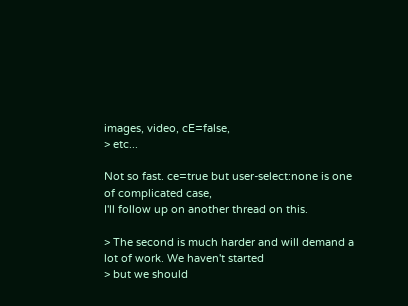images, video, cE=false,
> etc...

Not so fast. ce=true but user-select:none is one of complicated case,
I'll follow up on another thread on this.

> The second is much harder and will demand a lot of work. We haven't started
> but we should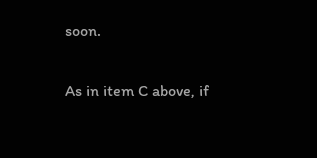soon.

As in item C above, if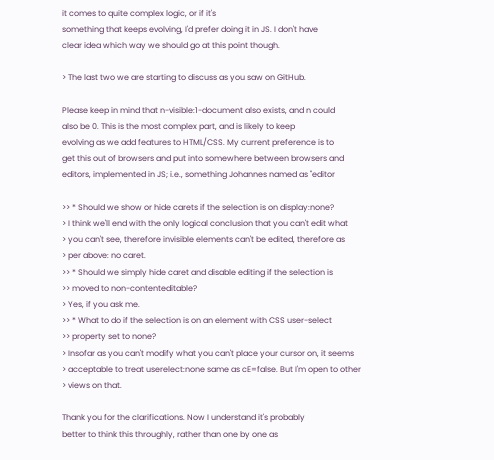it comes to quite complex logic, or if it's
something that keeps evolving, I'd prefer doing it in JS. I don't have
clear idea which way we should go at this point though.

> The last two we are starting to discuss as you saw on GitHub.

Please keep in mind that n-visible:1-document also exists, and n could
also be 0. This is the most complex part, and is likely to keep
evolving as we add features to HTML/CSS. My current preference is to
get this out of browsers and put into somewhere between browsers and
editors, implemented in JS; i.e., something Johannes named as "editor

>> * Should we show or hide carets if the selection is on display:none?
> I think we'll end with the only logical conclusion that you can't edit what
> you can't see, therefore invisible elements can't be edited, therefore as
> per above: no caret.
>> * Should we simply hide caret and disable editing if the selection is
>> moved to non-contenteditable?
> Yes, if you ask me.
>> * What to do if the selection is on an element with CSS user-select
>> property set to none?
> Insofar as you can't modify what you can't place your cursor on, it seems
> acceptable to treat userelect:none same as cE=false. But I'm open to other
> views on that.

Thank you for the clarifications. Now I understand it's probably
better to think this throughly, rather than one by one as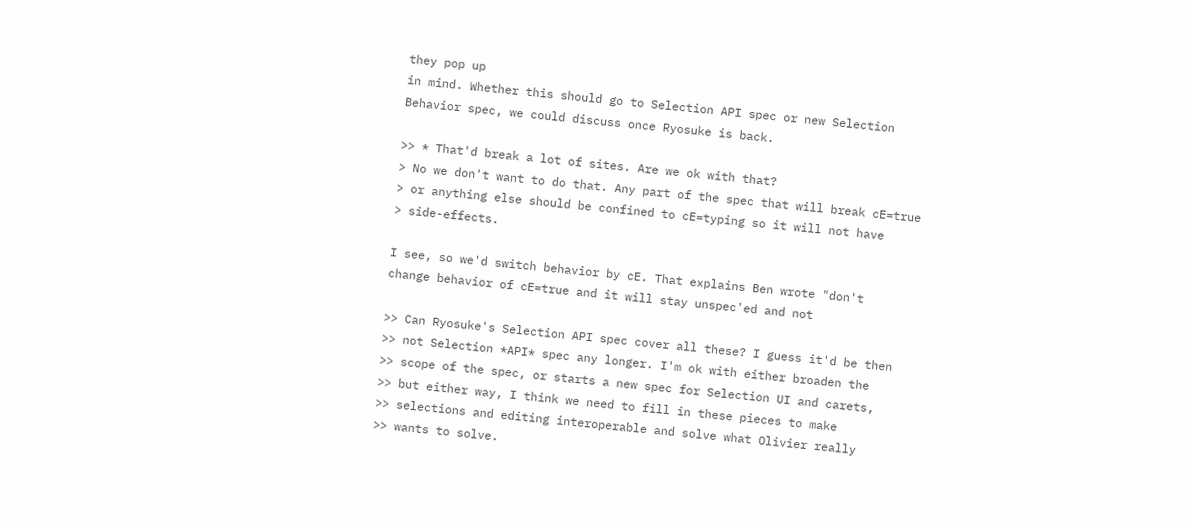they pop up
in mind. Whether this should go to Selection API spec or new Selection
Behavior spec, we could discuss once Ryosuke is back.

>> * That'd break a lot of sites. Are we ok with that?
> No we don't want to do that. Any part of the spec that will break cE=true
> or anything else should be confined to cE=typing so it will not have
> side-effects.

I see, so we'd switch behavior by cE. That explains Ben wrote "don't
change behavior of cE=true and it will stay unspec'ed and not

>> Can Ryosuke's Selection API spec cover all these? I guess it'd be then
>> not Selection *API* spec any longer. I'm ok with either broaden the
>> scope of the spec, or starts a new spec for Selection UI and carets,
>> but either way, I think we need to fill in these pieces to make
>> selections and editing interoperable and solve what Olivier really
>> wants to solve.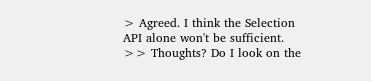> Agreed. I think the Selection API alone won't be sufficient.
>> Thoughts? Do I look on the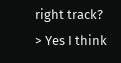right track?
> Yes I think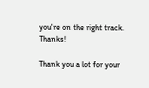you're on the right track. Thanks!

Thank you a lot for your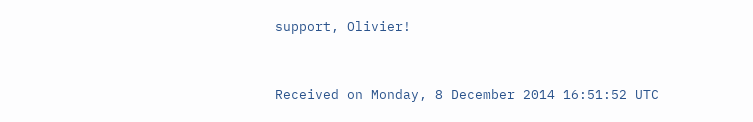support, Olivier!


Received on Monday, 8 December 2014 16:51:52 UTC